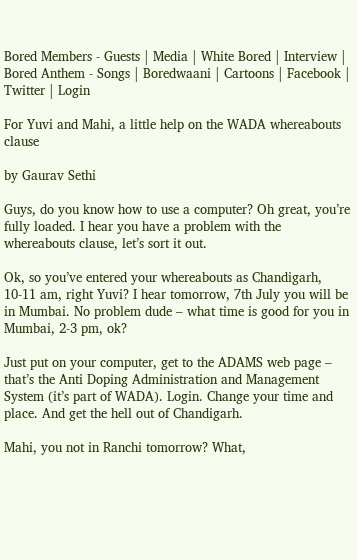Bored Members - Guests | Media | White Bored | Interview | Bored Anthem - Songs | Boredwaani | Cartoons | Facebook | Twitter | Login

For Yuvi and Mahi, a little help on the WADA whereabouts clause

by Gaurav Sethi

Guys, do you know how to use a computer? Oh great, you’re fully loaded. I hear you have a problem with the whereabouts clause, let’s sort it out.

Ok, so you’ve entered your whereabouts as Chandigarh, 10-11 am, right Yuvi? I hear tomorrow, 7th July you will be in Mumbai. No problem dude – what time is good for you in Mumbai, 2-3 pm, ok?

Just put on your computer, get to the ADAMS web page – that’s the Anti Doping Administration and Management System (it’s part of WADA). Login. Change your time and place. And get the hell out of Chandigarh.

Mahi, you not in Ranchi tomorrow? What,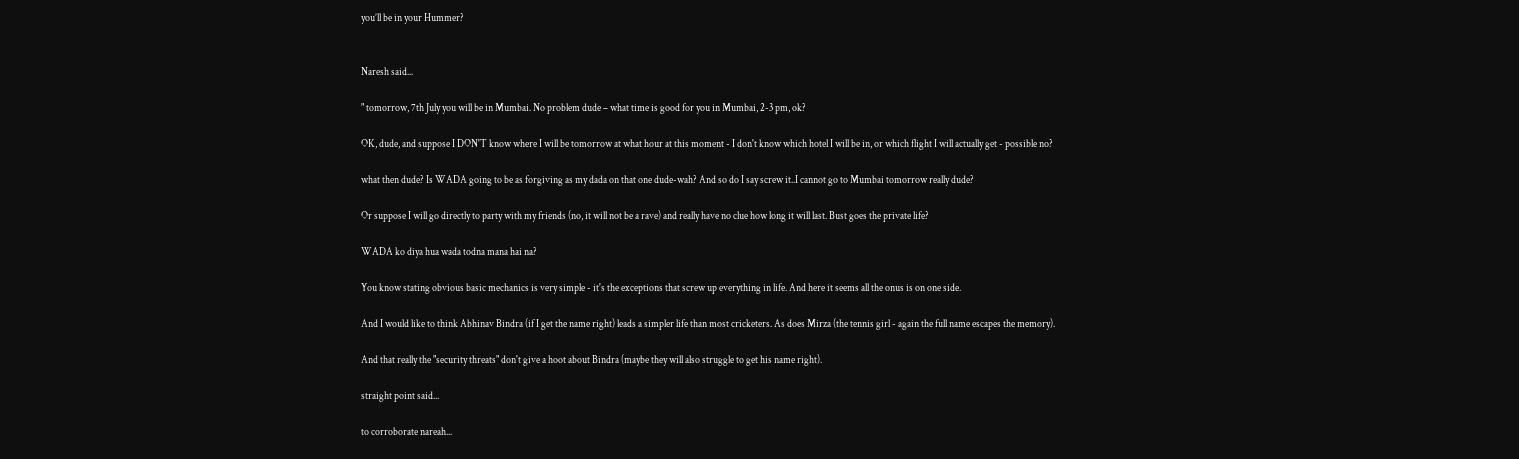you’ll be in your Hummer?


Naresh said...

" tomorrow, 7th July you will be in Mumbai. No problem dude – what time is good for you in Mumbai, 2-3 pm, ok?

OK, dude, and suppose I DON'T know where I will be tomorrow at what hour at this moment - I don't know which hotel I will be in, or which flight I will actually get - possible no?

what then dude? Is WADA going to be as forgiving as my dada on that one dude-wah? And so do I say screw it..I cannot go to Mumbai tomorrow really dude?

Or suppose I will go directly to party with my friends (no, it will not be a rave) and really have no clue how long it will last. Bust goes the private life?

WADA ko diya hua wada todna mana hai na?

You know stating obvious basic mechanics is very simple - it's the exceptions that screw up everything in life. And here it seems all the onus is on one side.

And I would like to think Abhinav Bindra (if I get the name right) leads a simpler life than most cricketers. As does Mirza (the tennis girl - again the full name escapes the memory).

And that really the "security threats" don't give a hoot about Bindra (maybe they will also struggle to get his name right).

straight point said...

to corroborate nareah...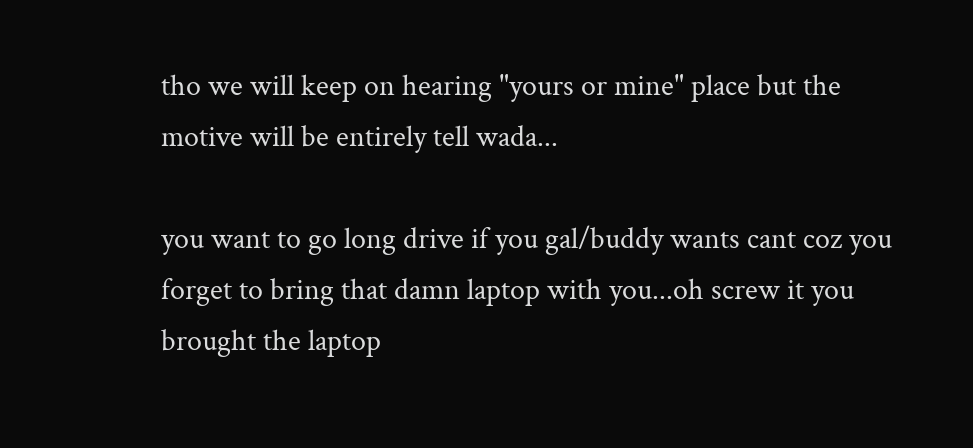tho we will keep on hearing "yours or mine" place but the motive will be entirely tell wada...

you want to go long drive if you gal/buddy wants cant coz you forget to bring that damn laptop with you...oh screw it you brought the laptop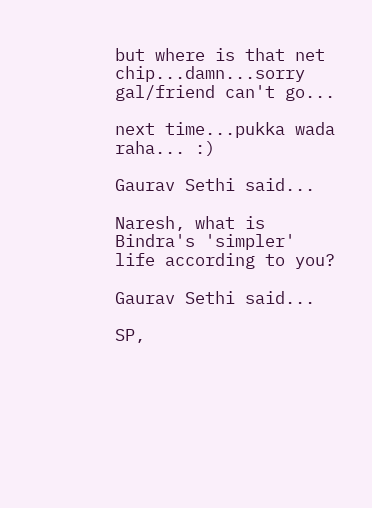but where is that net chip...damn...sorry gal/friend can't go...

next time...pukka wada raha... :)

Gaurav Sethi said...

Naresh, what is Bindra's 'simpler' life according to you?

Gaurav Sethi said...

SP,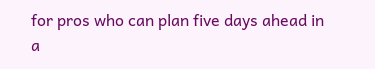for pros who can plan five days ahead in a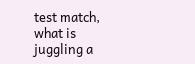test match, what is juggling a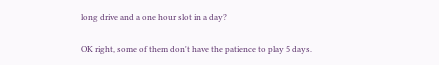long drive and a one hour slot in a day?

OK right, some of them don't have the patience to play 5 days.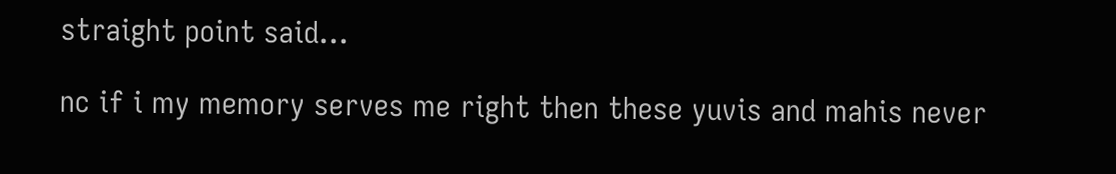straight point said...

nc if i my memory serves me right then these yuvis and mahis never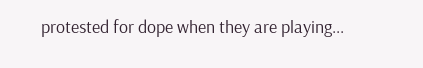protested for dope when they are playing...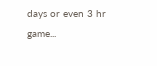days or even 3 hr game...